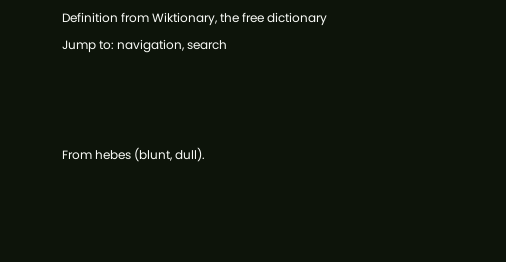Definition from Wiktionary, the free dictionary
Jump to: navigation, search



From hebes (blunt, dull).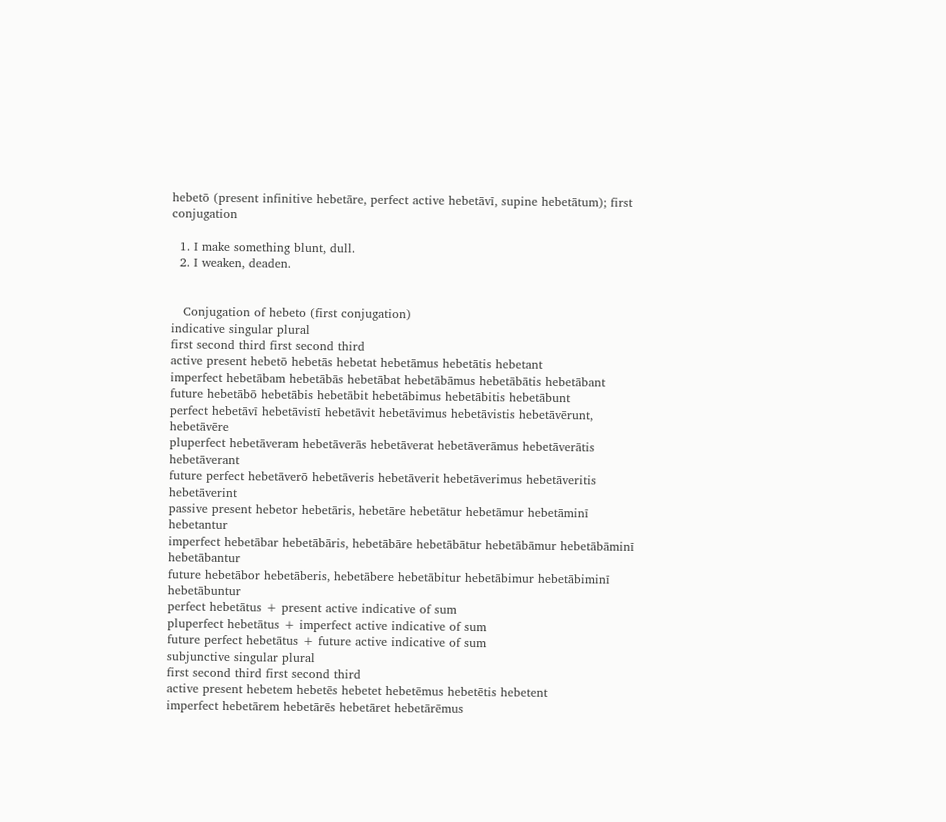hebetō (present infinitive hebetāre, perfect active hebetāvī, supine hebetātum); first conjugation

  1. I make something blunt, dull.
  2. I weaken, deaden.


   Conjugation of hebeto (first conjugation)
indicative singular plural
first second third first second third
active present hebetō hebetās hebetat hebetāmus hebetātis hebetant
imperfect hebetābam hebetābās hebetābat hebetābāmus hebetābātis hebetābant
future hebetābō hebetābis hebetābit hebetābimus hebetābitis hebetābunt
perfect hebetāvī hebetāvistī hebetāvit hebetāvimus hebetāvistis hebetāvērunt, hebetāvēre
pluperfect hebetāveram hebetāverās hebetāverat hebetāverāmus hebetāverātis hebetāverant
future perfect hebetāverō hebetāveris hebetāverit hebetāverimus hebetāveritis hebetāverint
passive present hebetor hebetāris, hebetāre hebetātur hebetāmur hebetāminī hebetantur
imperfect hebetābar hebetābāris, hebetābāre hebetābātur hebetābāmur hebetābāminī hebetābantur
future hebetābor hebetāberis, hebetābere hebetābitur hebetābimur hebetābiminī hebetābuntur
perfect hebetātus + present active indicative of sum
pluperfect hebetātus + imperfect active indicative of sum
future perfect hebetātus + future active indicative of sum
subjunctive singular plural
first second third first second third
active present hebetem hebetēs hebetet hebetēmus hebetētis hebetent
imperfect hebetārem hebetārēs hebetāret hebetārēmus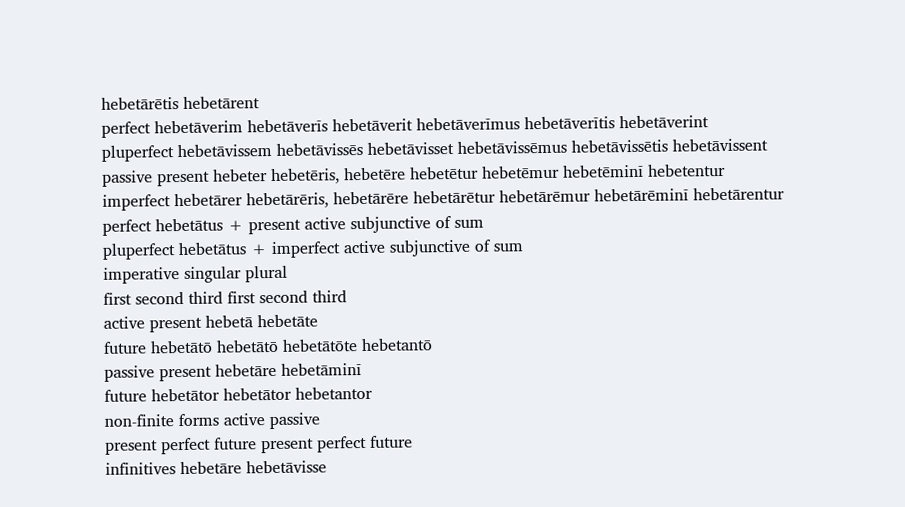hebetārētis hebetārent
perfect hebetāverim hebetāverīs hebetāverit hebetāverīmus hebetāverītis hebetāverint
pluperfect hebetāvissem hebetāvissēs hebetāvisset hebetāvissēmus hebetāvissētis hebetāvissent
passive present hebeter hebetēris, hebetēre hebetētur hebetēmur hebetēminī hebetentur
imperfect hebetārer hebetārēris, hebetārēre hebetārētur hebetārēmur hebetārēminī hebetārentur
perfect hebetātus + present active subjunctive of sum
pluperfect hebetātus + imperfect active subjunctive of sum
imperative singular plural
first second third first second third
active present hebetā hebetāte
future hebetātō hebetātō hebetātōte hebetantō
passive present hebetāre hebetāminī
future hebetātor hebetātor hebetantor
non-finite forms active passive
present perfect future present perfect future
infinitives hebetāre hebetāvisse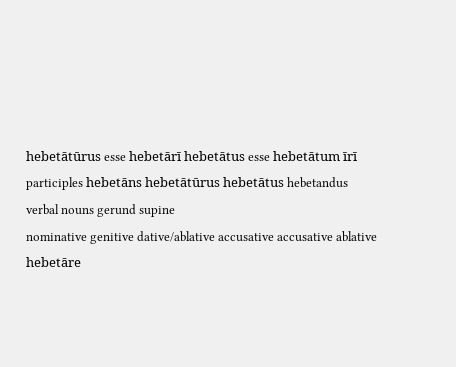hebetātūrus esse hebetārī hebetātus esse hebetātum īrī
participles hebetāns hebetātūrus hebetātus hebetandus
verbal nouns gerund supine
nominative genitive dative/ablative accusative accusative ablative
hebetāre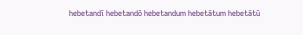hebetandī hebetandō hebetandum hebetātum hebetātū